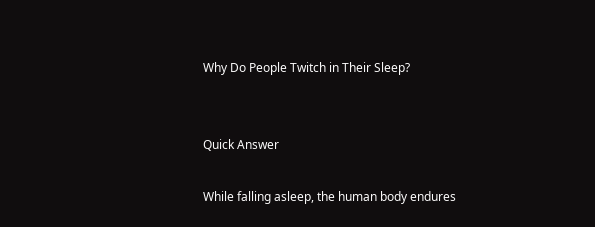Why Do People Twitch in Their Sleep?


Quick Answer

While falling asleep, the human body endures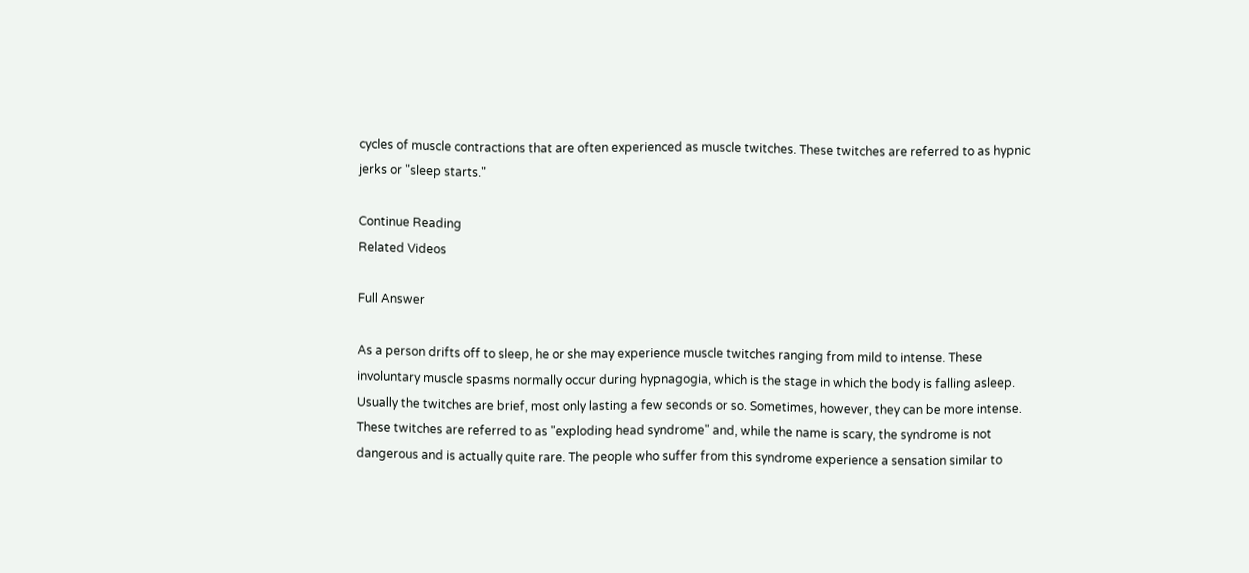cycles of muscle contractions that are often experienced as muscle twitches. These twitches are referred to as hypnic jerks or "sleep starts."

Continue Reading
Related Videos

Full Answer

As a person drifts off to sleep, he or she may experience muscle twitches ranging from mild to intense. These involuntary muscle spasms normally occur during hypnagogia, which is the stage in which the body is falling asleep. Usually the twitches are brief, most only lasting a few seconds or so. Sometimes, however, they can be more intense. These twitches are referred to as "exploding head syndrome" and, while the name is scary, the syndrome is not dangerous and is actually quite rare. The people who suffer from this syndrome experience a sensation similar to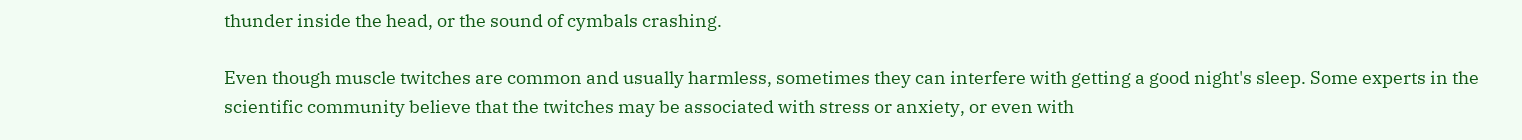thunder inside the head, or the sound of cymbals crashing.

Even though muscle twitches are common and usually harmless, sometimes they can interfere with getting a good night's sleep. Some experts in the scientific community believe that the twitches may be associated with stress or anxiety, or even with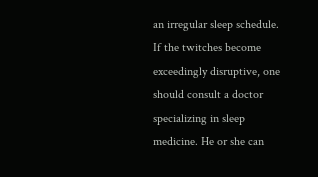an irregular sleep schedule. If the twitches become exceedingly disruptive, one should consult a doctor specializing in sleep medicine. He or she can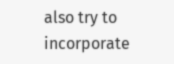also try to incorporate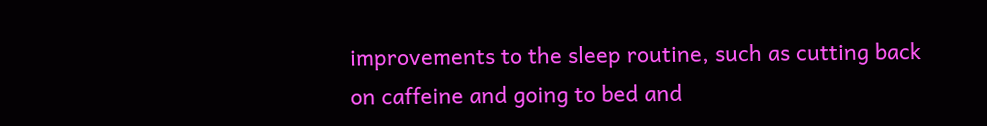improvements to the sleep routine, such as cutting back on caffeine and going to bed and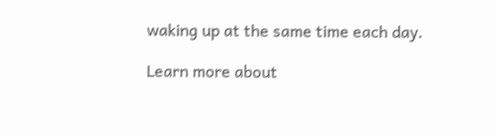waking up at the same time each day.

Learn more about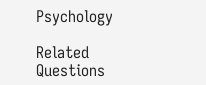Psychology

Related Questions